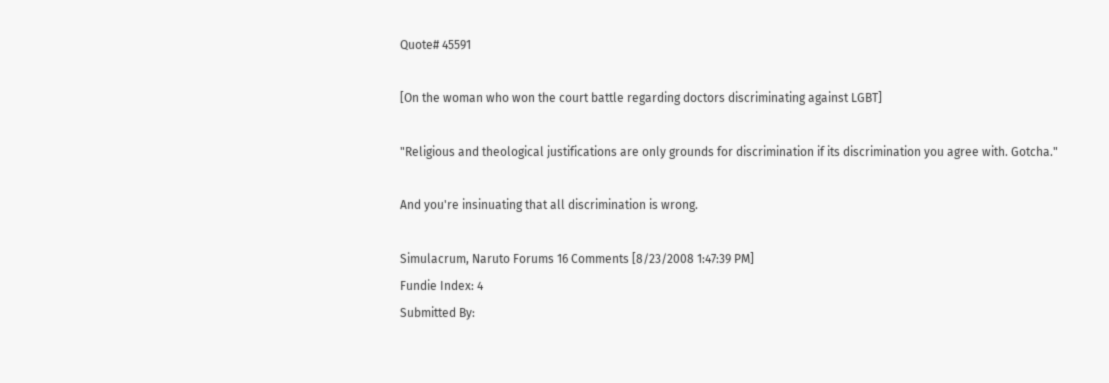Quote# 45591

[On the woman who won the court battle regarding doctors discriminating against LGBT]

"Religious and theological justifications are only grounds for discrimination if its discrimination you agree with. Gotcha."

And you're insinuating that all discrimination is wrong.

Simulacrum, Naruto Forums 16 Comments [8/23/2008 1:47:39 PM]
Fundie Index: 4
Submitted By: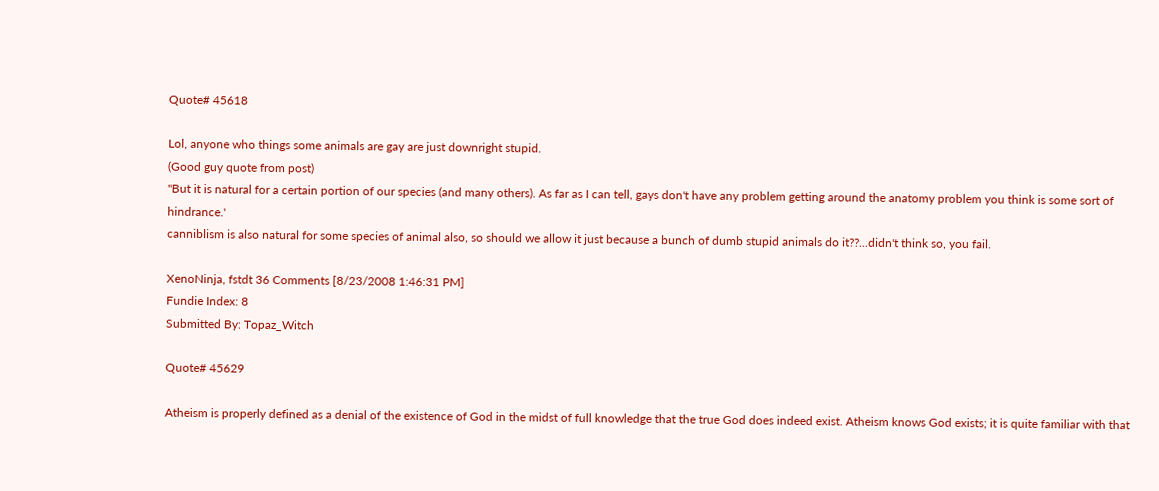Quote# 45618

Lol, anyone who things some animals are gay are just downright stupid.
(Good guy quote from post)
"But it is natural for a certain portion of our species (and many others). As far as I can tell, gays don't have any problem getting around the anatomy problem you think is some sort of hindrance.'
canniblism is also natural for some species of animal also, so should we allow it just because a bunch of dumb stupid animals do it??...didn't think so, you fail.

XenoNinja, fstdt 36 Comments [8/23/2008 1:46:31 PM]
Fundie Index: 8
Submitted By: Topaz_Witch

Quote# 45629

Atheism is properly defined as a denial of the existence of God in the midst of full knowledge that the true God does indeed exist. Atheism knows God exists; it is quite familiar with that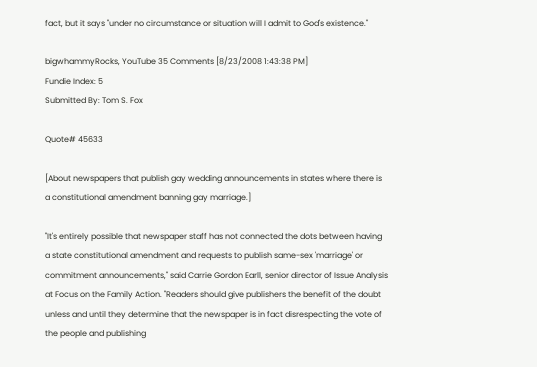fact, but it says "under no circumstance or situation will I admit to God's existence."

bigwhammyRocks, YouTube 35 Comments [8/23/2008 1:43:38 PM]
Fundie Index: 5
Submitted By: Tom S. Fox

Quote# 45633

[About newspapers that publish gay wedding announcements in states where there is a constitutional amendment banning gay marriage.]

"It's entirely possible that newspaper staff has not connected the dots between having a state constitutional amendment and requests to publish same-sex 'marriage' or commitment announcements," said Carrie Gordon Earll, senior director of Issue Analysis at Focus on the Family Action. "Readers should give publishers the benefit of the doubt unless and until they determine that the newspaper is in fact disrespecting the vote of the people and publishing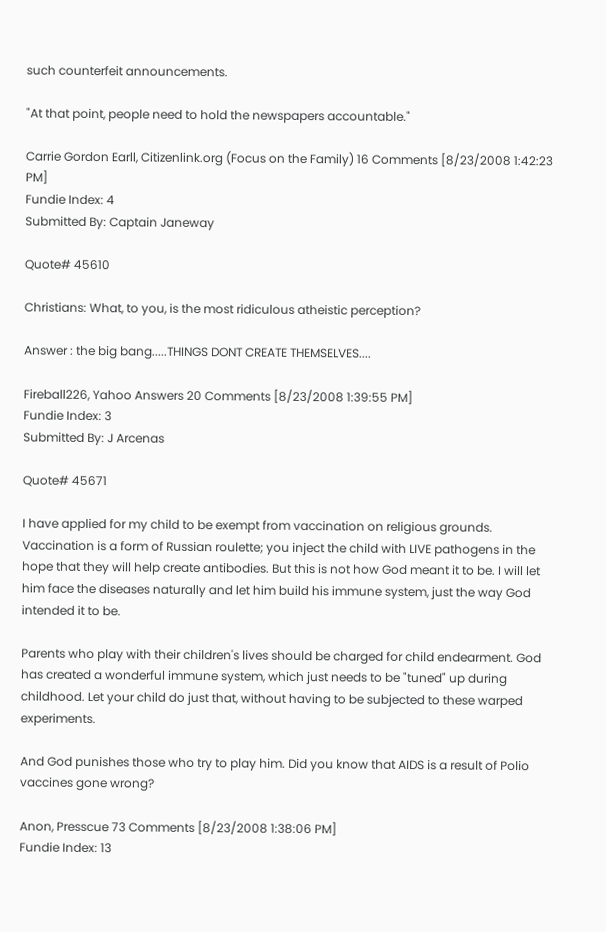such counterfeit announcements.

"At that point, people need to hold the newspapers accountable."

Carrie Gordon Earll, Citizenlink.org (Focus on the Family) 16 Comments [8/23/2008 1:42:23 PM]
Fundie Index: 4
Submitted By: Captain Janeway

Quote# 45610

Christians: What, to you, is the most ridiculous atheistic perception?

Answer : the big bang.....THINGS DONT CREATE THEMSELVES....

Fireball226, Yahoo Answers 20 Comments [8/23/2008 1:39:55 PM]
Fundie Index: 3
Submitted By: J Arcenas

Quote# 45671

I have applied for my child to be exempt from vaccination on religious grounds. Vaccination is a form of Russian roulette; you inject the child with LIVE pathogens in the hope that they will help create antibodies. But this is not how God meant it to be. I will let him face the diseases naturally and let him build his immune system, just the way God intended it to be.

Parents who play with their children's lives should be charged for child endearment. God has created a wonderful immune system, which just needs to be "tuned" up during childhood. Let your child do just that, without having to be subjected to these warped experiments.

And God punishes those who try to play him. Did you know that AIDS is a result of Polio vaccines gone wrong?

Anon, Presscue 73 Comments [8/23/2008 1:38:06 PM]
Fundie Index: 13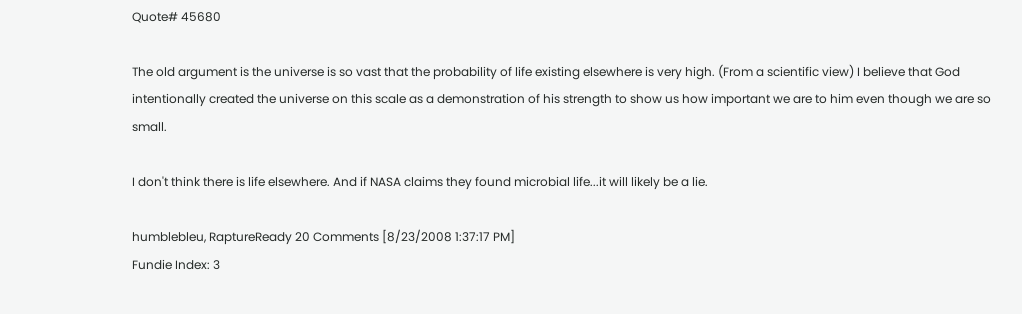Quote# 45680

The old argument is the universe is so vast that the probability of life existing elsewhere is very high. (From a scientific view) I believe that God intentionally created the universe on this scale as a demonstration of his strength to show us how important we are to him even though we are so small.

I don't think there is life elsewhere. And if NASA claims they found microbial life...it will likely be a lie.

humblebleu, RaptureReady 20 Comments [8/23/2008 1:37:17 PM]
Fundie Index: 3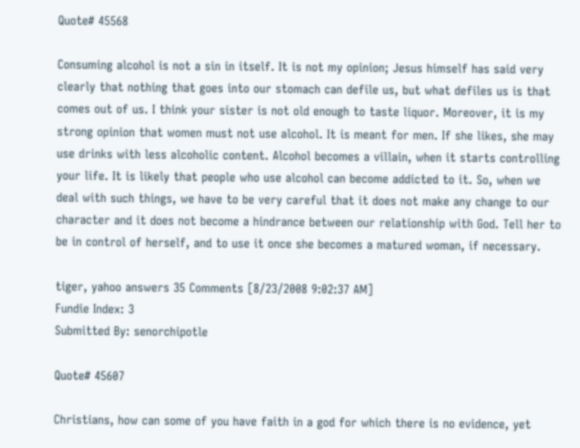Quote# 45568

Consuming alcohol is not a sin in itself. It is not my opinion; Jesus himself has said very clearly that nothing that goes into our stomach can defile us, but what defiles us is that comes out of us. I think your sister is not old enough to taste liquor. Moreover, it is my strong opinion that women must not use alcohol. It is meant for men. If she likes, she may use drinks with less alcoholic content. Alcohol becomes a villain, when it starts controlling your life. It is likely that people who use alcohol can become addicted to it. So, when we deal with such things, we have to be very careful that it does not make any change to our character and it does not become a hindrance between our relationship with God. Tell her to be in control of herself, and to use it once she becomes a matured woman, if necessary.

tiger, yahoo answers 35 Comments [8/23/2008 9:02:37 AM]
Fundie Index: 3
Submitted By: senorchipotle

Quote# 45607

Christians, how can some of you have faith in a god for which there is no evidence, yet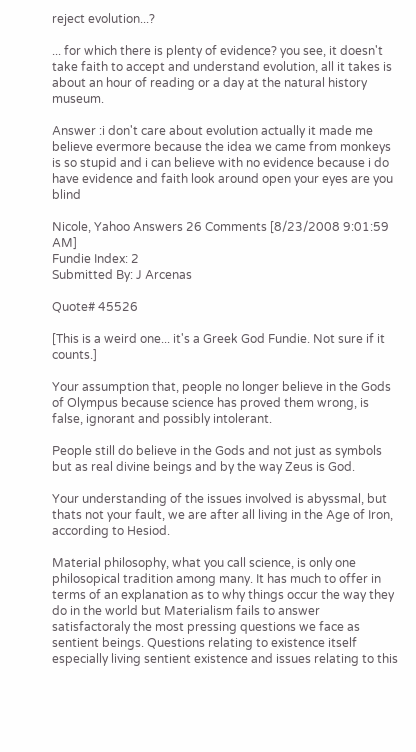reject evolution...?

... for which there is plenty of evidence? you see, it doesn't take faith to accept and understand evolution, all it takes is about an hour of reading or a day at the natural history museum.

Answer :i don't care about evolution actually it made me believe evermore because the idea we came from monkeys is so stupid and i can believe with no evidence because i do have evidence and faith look around open your eyes are you blind

Nicole, Yahoo Answers 26 Comments [8/23/2008 9:01:59 AM]
Fundie Index: 2
Submitted By: J Arcenas

Quote# 45526

[This is a weird one... it's a Greek God Fundie. Not sure if it counts.]

Your assumption that, people no longer believe in the Gods of Olympus because science has proved them wrong, is false, ignorant and possibly intolerant.

People still do believe in the Gods and not just as symbols but as real divine beings and by the way Zeus is God.

Your understanding of the issues involved is abyssmal, but thats not your fault, we are after all living in the Age of Iron, according to Hesiod.

Material philosophy, what you call science, is only one philosopical tradition among many. It has much to offer in terms of an explanation as to why things occur the way they do in the world but Materialism fails to answer satisfactoraly the most pressing questions we face as sentient beings. Questions relating to existence itself especially living sentient existence and issues relating to this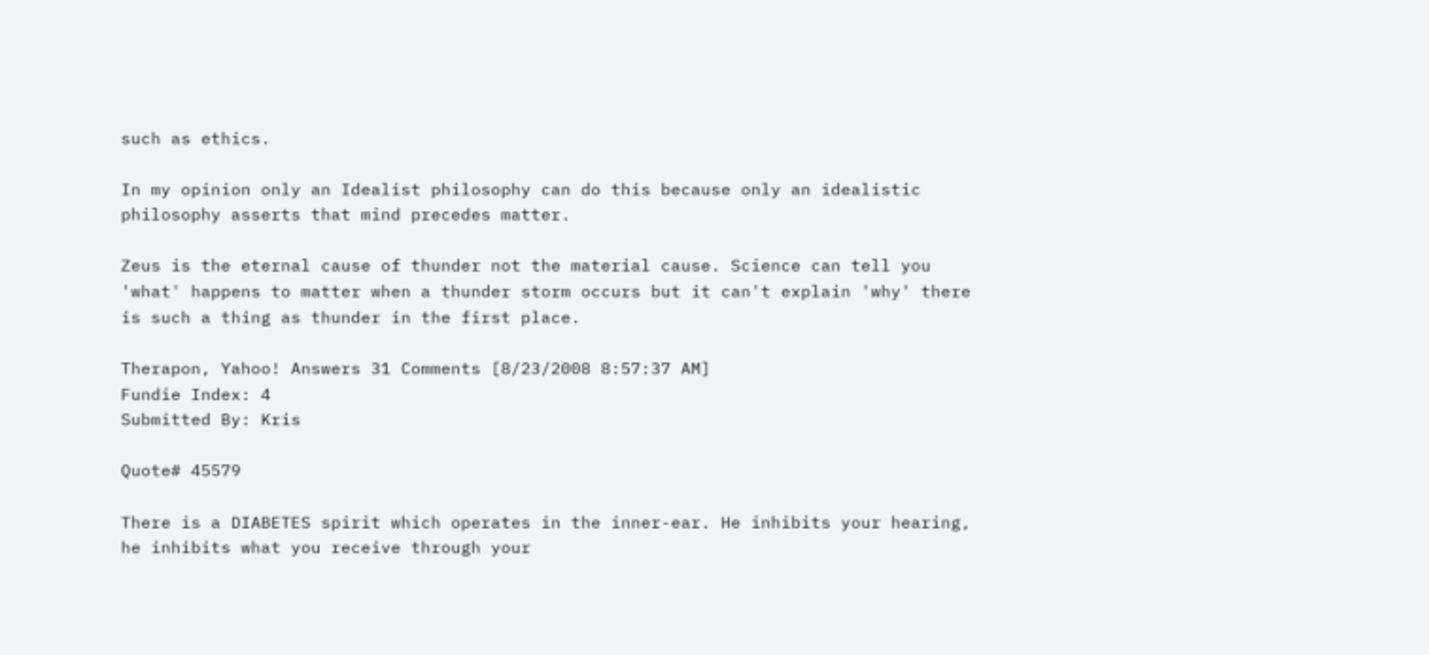such as ethics.

In my opinion only an Idealist philosophy can do this because only an idealistic philosophy asserts that mind precedes matter.

Zeus is the eternal cause of thunder not the material cause. Science can tell you 'what' happens to matter when a thunder storm occurs but it can't explain 'why' there is such a thing as thunder in the first place.

Therapon, Yahoo! Answers 31 Comments [8/23/2008 8:57:37 AM]
Fundie Index: 4
Submitted By: Kris

Quote# 45579

There is a DIABETES spirit which operates in the inner-ear. He inhibits your hearing, he inhibits what you receive through your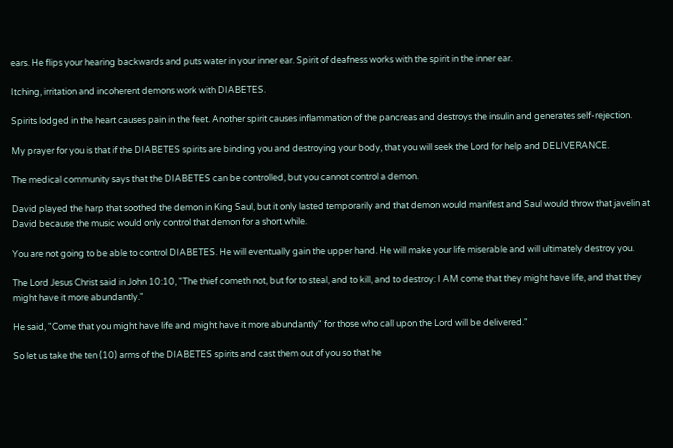ears. He flips your hearing backwards and puts water in your inner ear. Spirit of deafness works with the spirit in the inner ear.

Itching, irritation and incoherent demons work with DIABETES.

Spirits lodged in the heart causes pain in the feet. Another spirit causes inflammation of the pancreas and destroys the insulin and generates self-rejection.

My prayer for you is that if the DIABETES spirits are binding you and destroying your body, that you will seek the Lord for help and DELIVERANCE.

The medical community says that the DIABETES can be controlled, but you cannot control a demon.

David played the harp that soothed the demon in King Saul, but it only lasted temporarily and that demon would manifest and Saul would throw that javelin at David because the music would only control that demon for a short while.

You are not going to be able to control DIABETES. He will eventually gain the upper hand. He will make your life miserable and will ultimately destroy you.

The Lord Jesus Christ said in John 10:10, "The thief cometh not, but for to steal, and to kill, and to destroy: I AM come that they might have life, and that they might have it more abundantly."

He said, "Come that you might have life and might have it more abundantly" for those who call upon the Lord will be delivered."

So let us take the ten (10) arms of the DIABETES spirits and cast them out of you so that he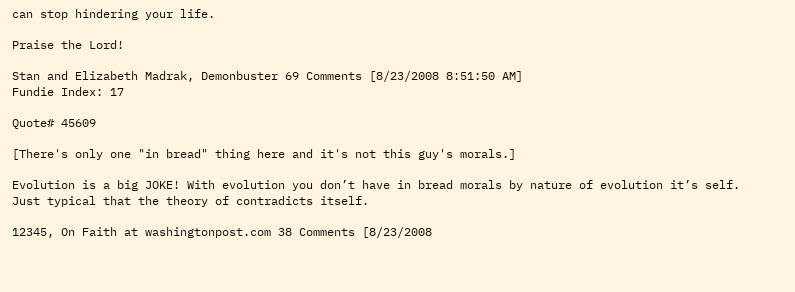can stop hindering your life.

Praise the Lord!

Stan and Elizabeth Madrak, Demonbuster 69 Comments [8/23/2008 8:51:50 AM]
Fundie Index: 17

Quote# 45609

[There's only one "in bread" thing here and it's not this guy's morals.]

Evolution is a big JOKE! With evolution you don’t have in bread morals by nature of evolution it’s self. Just typical that the theory of contradicts itself.

12345, On Faith at washingtonpost.com 38 Comments [8/23/2008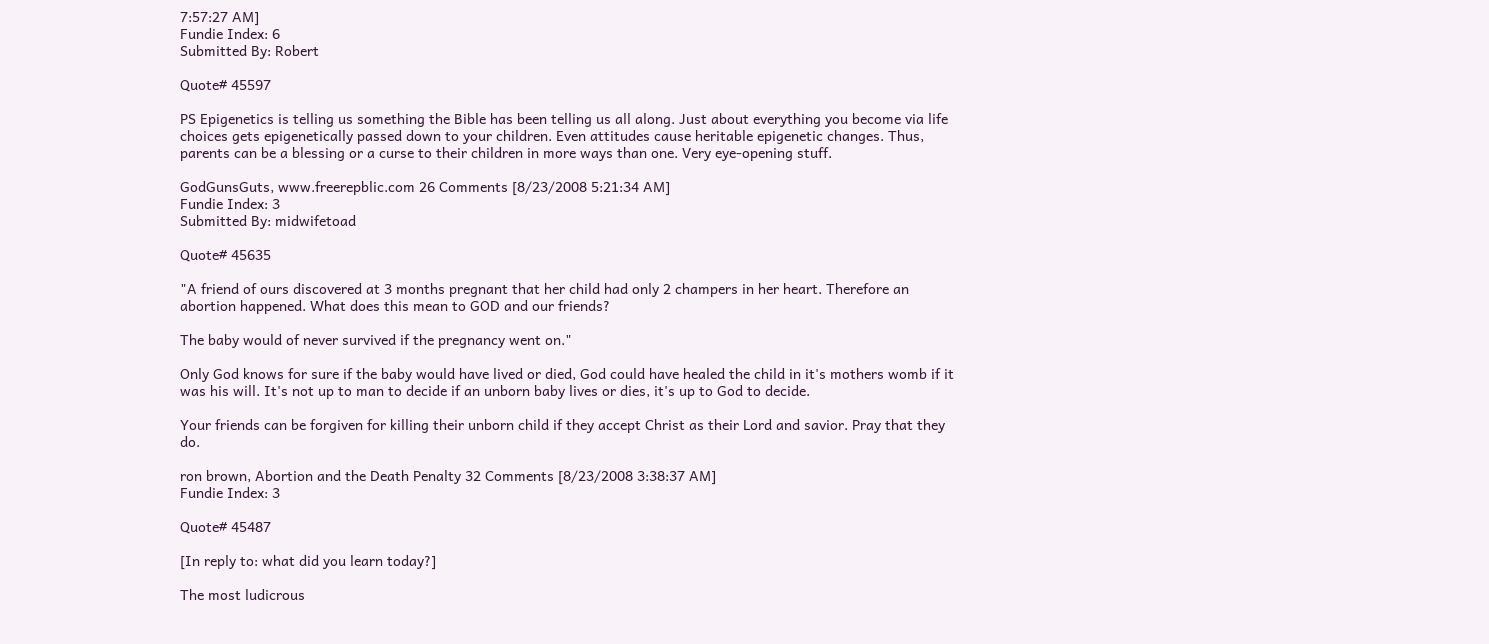7:57:27 AM]
Fundie Index: 6
Submitted By: Robert

Quote# 45597

PS Epigenetics is telling us something the Bible has been telling us all along. Just about everything you become via life choices gets epigenetically passed down to your children. Even attitudes cause heritable epigenetic changes. Thus, parents can be a blessing or a curse to their children in more ways than one. Very eye-opening stuff.

GodGunsGuts, www.freerepblic.com 26 Comments [8/23/2008 5:21:34 AM]
Fundie Index: 3
Submitted By: midwifetoad

Quote# 45635

"A friend of ours discovered at 3 months pregnant that her child had only 2 champers in her heart. Therefore an abortion happened. What does this mean to GOD and our friends?

The baby would of never survived if the pregnancy went on."

Only God knows for sure if the baby would have lived or died, God could have healed the child in it's mothers womb if it was his will. It's not up to man to decide if an unborn baby lives or dies, it's up to God to decide.

Your friends can be forgiven for killing their unborn child if they accept Christ as their Lord and savior. Pray that they do.

ron brown, Abortion and the Death Penalty 32 Comments [8/23/2008 3:38:37 AM]
Fundie Index: 3

Quote# 45487

[In reply to: what did you learn today?]

The most ludicrous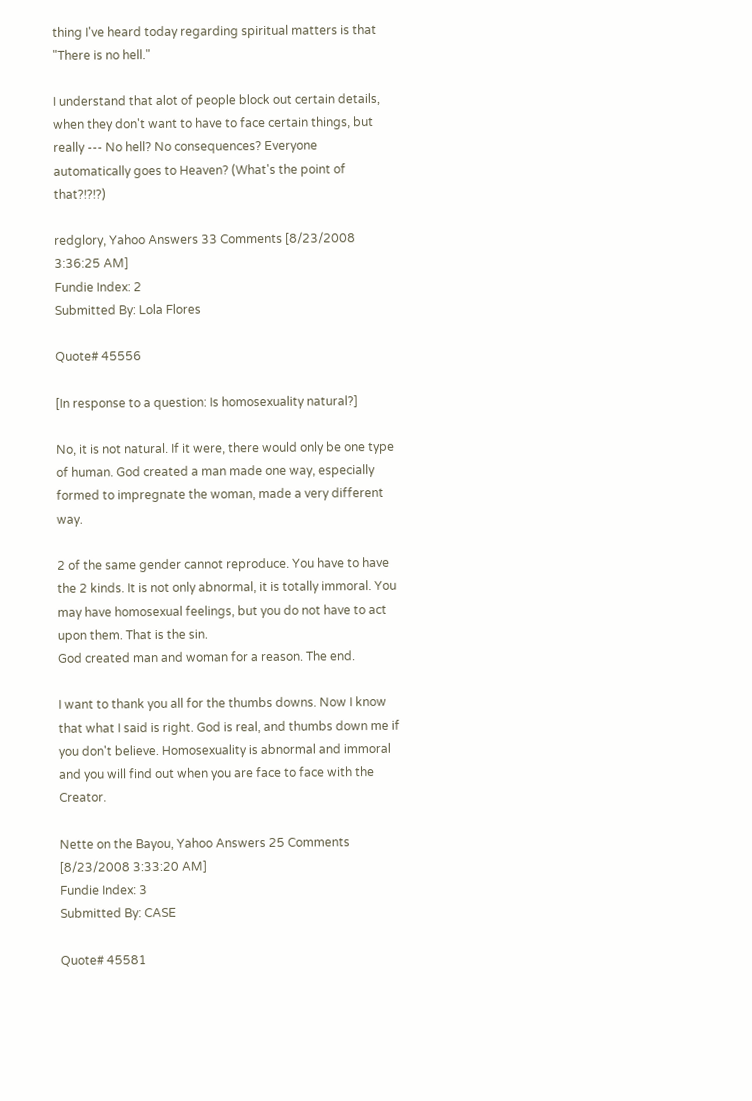thing I've heard today regarding spiritual matters is that "There is no hell."

I understand that alot of people block out certain details, when they don't want to have to face certain things, but really --- No hell? No consequences? Everyone automatically goes to Heaven? (What's the point of that?!?!?)

redglory, Yahoo Answers 33 Comments [8/23/2008 3:36:25 AM]
Fundie Index: 2
Submitted By: Lola Flores

Quote# 45556

[In response to a question: Is homosexuality natural?]

No, it is not natural. If it were, there would only be one type of human. God created a man made one way, especially formed to impregnate the woman, made a very different way.

2 of the same gender cannot reproduce. You have to have the 2 kinds. It is not only abnormal, it is totally immoral. You may have homosexual feelings, but you do not have to act upon them. That is the sin.
God created man and woman for a reason. The end.

I want to thank you all for the thumbs downs. Now I know that what I said is right. God is real, and thumbs down me if you don't believe. Homosexuality is abnormal and immoral and you will find out when you are face to face with the Creator.

Nette on the Bayou, Yahoo Answers 25 Comments [8/23/2008 3:33:20 AM]
Fundie Index: 3
Submitted By: CASE

Quote# 45581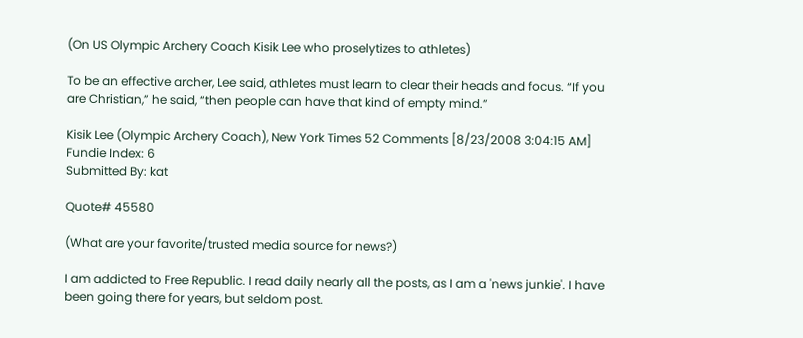(On US Olympic Archery Coach Kisik Lee who proselytizes to athletes)

To be an effective archer, Lee said, athletes must learn to clear their heads and focus. “If you are Christian,” he said, “then people can have that kind of empty mind.”

Kisik Lee (Olympic Archery Coach), New York Times 52 Comments [8/23/2008 3:04:15 AM]
Fundie Index: 6
Submitted By: kat

Quote# 45580

(What are your favorite/trusted media source for news?)

I am addicted to Free Republic. I read daily nearly all the posts, as I am a 'news junkie'. I have been going there for years, but seldom post.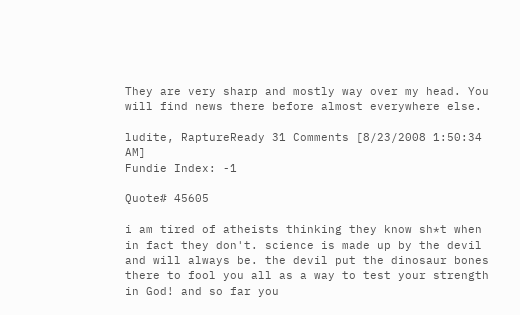They are very sharp and mostly way over my head. You will find news there before almost everywhere else.

ludite, RaptureReady 31 Comments [8/23/2008 1:50:34 AM]
Fundie Index: -1

Quote# 45605

i am tired of atheists thinking they know sh*t when in fact they don't. science is made up by the devil and will always be. the devil put the dinosaur bones there to fool you all as a way to test your strength in God! and so far you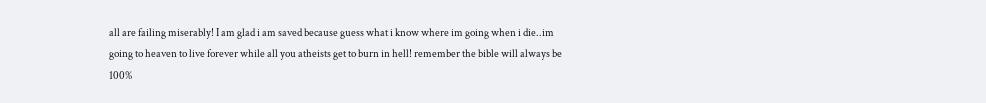all are failing miserably! I am glad i am saved because guess what i know where im going when i die..im going to heaven to live forever while all you atheists get to burn in hell! remember the bible will always be 100%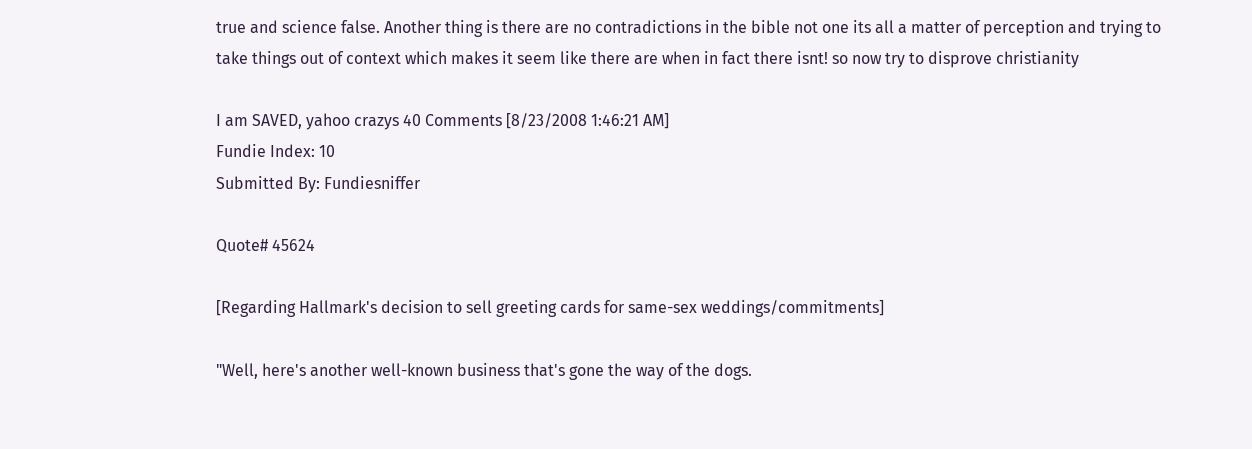true and science false. Another thing is there are no contradictions in the bible not one its all a matter of perception and trying to take things out of context which makes it seem like there are when in fact there isnt! so now try to disprove christianity

I am SAVED, yahoo crazys 40 Comments [8/23/2008 1:46:21 AM]
Fundie Index: 10
Submitted By: Fundiesniffer

Quote# 45624

[Regarding Hallmark's decision to sell greeting cards for same-sex weddings/commitments]

"Well, here's another well-known business that's gone the way of the dogs.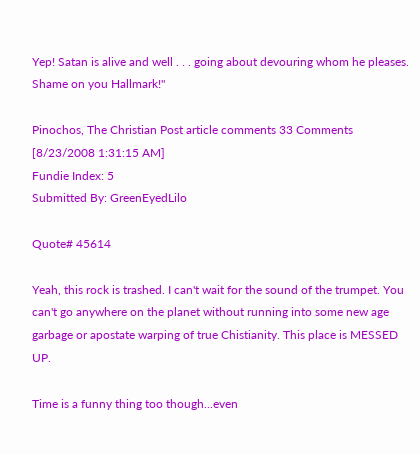Yep! Satan is alive and well . . . going about devouring whom he pleases. Shame on you Hallmark!"

Pinochos, The Christian Post article comments 33 Comments [8/23/2008 1:31:15 AM]
Fundie Index: 5
Submitted By: GreenEyedLilo

Quote# 45614

Yeah, this rock is trashed. I can't wait for the sound of the trumpet. You can't go anywhere on the planet without running into some new age garbage or apostate warping of true Chistianity. This place is MESSED UP.

Time is a funny thing too though...even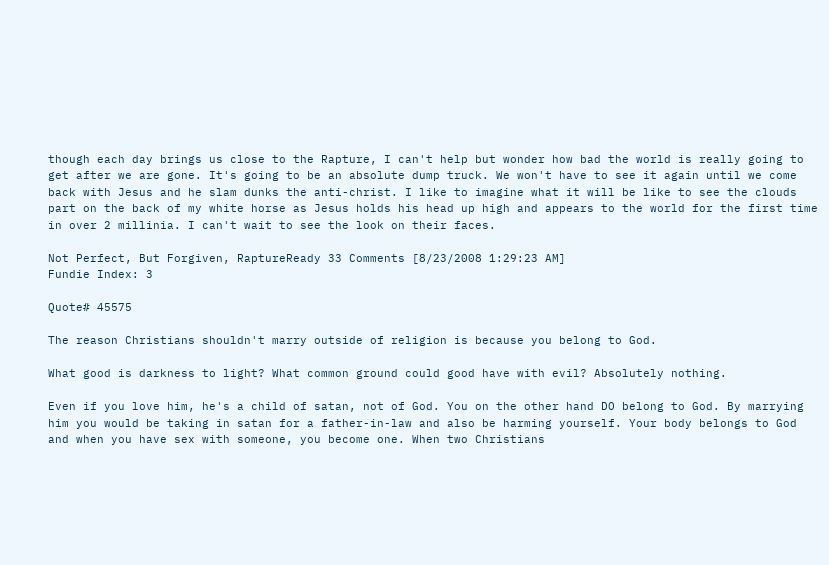though each day brings us close to the Rapture, I can't help but wonder how bad the world is really going to get after we are gone. It's going to be an absolute dump truck. We won't have to see it again until we come back with Jesus and he slam dunks the anti-christ. I like to imagine what it will be like to see the clouds part on the back of my white horse as Jesus holds his head up high and appears to the world for the first time in over 2 millinia. I can't wait to see the look on their faces.

Not Perfect, But Forgiven, RaptureReady 33 Comments [8/23/2008 1:29:23 AM]
Fundie Index: 3

Quote# 45575

The reason Christians shouldn't marry outside of religion is because you belong to God.

What good is darkness to light? What common ground could good have with evil? Absolutely nothing.

Even if you love him, he's a child of satan, not of God. You on the other hand DO belong to God. By marrying him you would be taking in satan for a father-in-law and also be harming yourself. Your body belongs to God and when you have sex with someone, you become one. When two Christians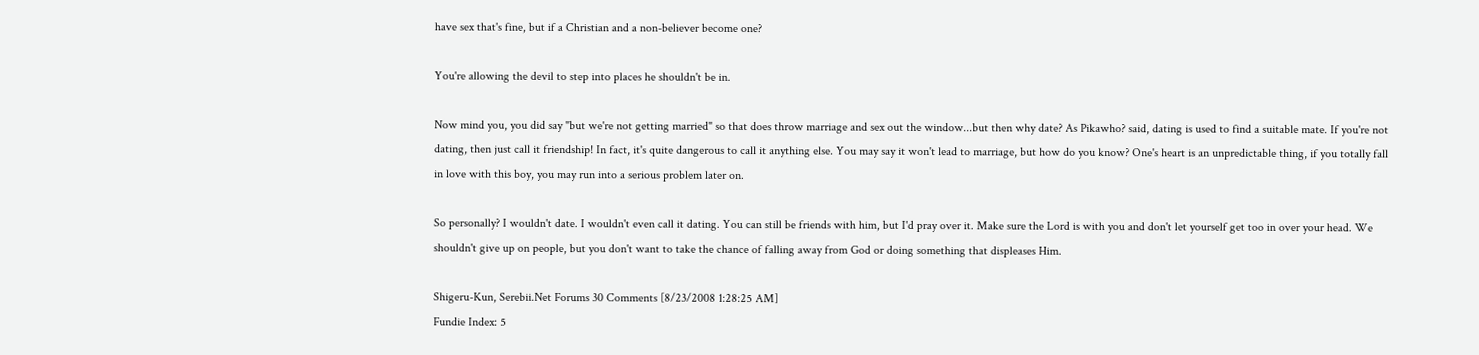have sex that's fine, but if a Christian and a non-believer become one?

You're allowing the devil to step into places he shouldn't be in.

Now mind you, you did say "but we're not getting married" so that does throw marriage and sex out the window...but then why date? As Pikawho? said, dating is used to find a suitable mate. If you're not dating, then just call it friendship! In fact, it's quite dangerous to call it anything else. You may say it won't lead to marriage, but how do you know? One's heart is an unpredictable thing, if you totally fall in love with this boy, you may run into a serious problem later on.

So personally? I wouldn't date. I wouldn't even call it dating. You can still be friends with him, but I'd pray over it. Make sure the Lord is with you and don't let yourself get too in over your head. We shouldn't give up on people, but you don't want to take the chance of falling away from God or doing something that displeases Him.

Shigeru-Kun, Serebii.Net Forums 30 Comments [8/23/2008 1:28:25 AM]
Fundie Index: 5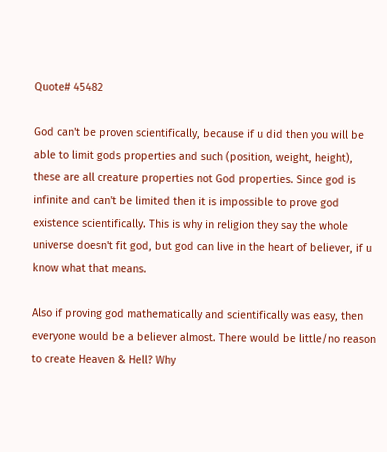Quote# 45482

God can't be proven scientifically, because if u did then you will be able to limit gods properties and such (position, weight, height), these are all creature properties not God properties. Since god is infinite and can't be limited then it is impossible to prove god existence scientifically. This is why in religion they say the whole universe doesn't fit god, but god can live in the heart of believer, if u know what that means.

Also if proving god mathematically and scientifically was easy, then everyone would be a believer almost. There would be little/no reason to create Heaven & Hell? Why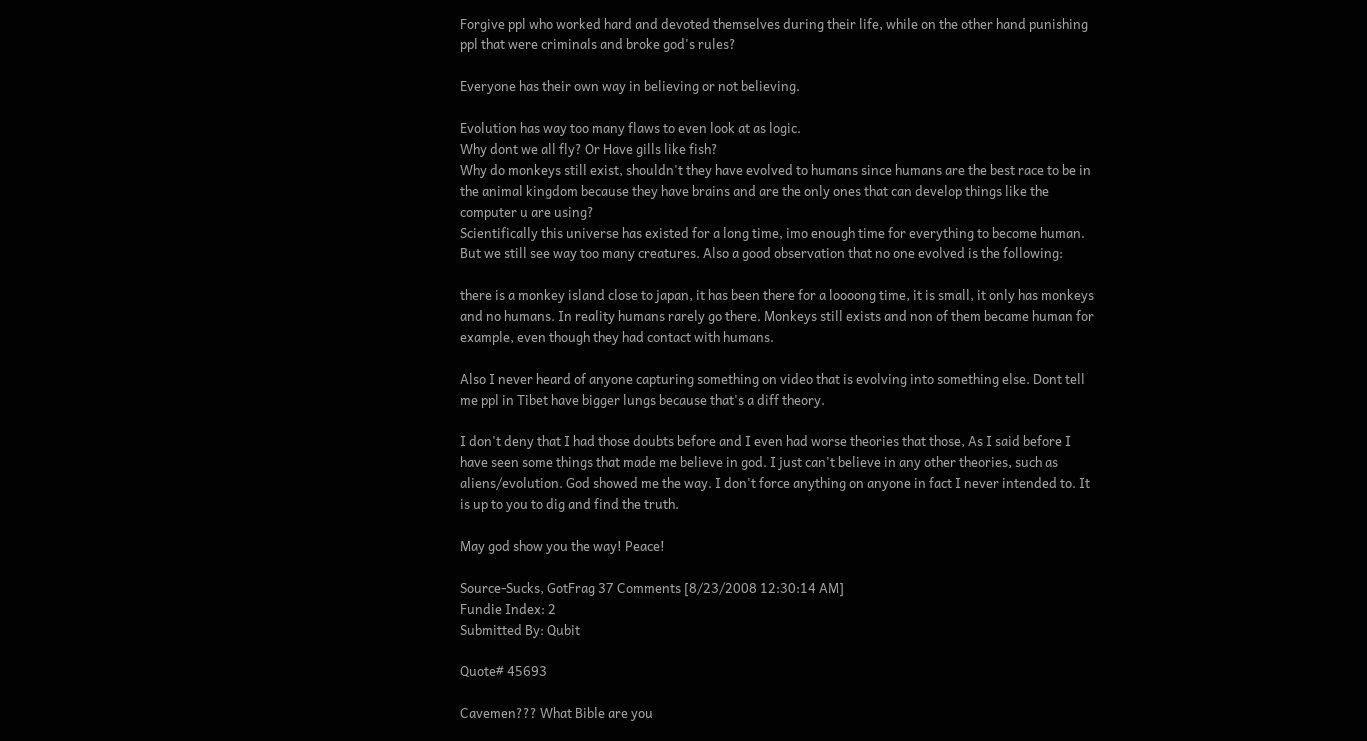Forgive ppl who worked hard and devoted themselves during their life, while on the other hand punishing ppl that were criminals and broke god's rules?

Everyone has their own way in believing or not believing.

Evolution has way too many flaws to even look at as logic.
Why dont we all fly? Or Have gills like fish?
Why do monkeys still exist, shouldn't they have evolved to humans since humans are the best race to be in the animal kingdom because they have brains and are the only ones that can develop things like the computer u are using?
Scientifically this universe has existed for a long time, imo enough time for everything to become human. But we still see way too many creatures. Also a good observation that no one evolved is the following:

there is a monkey island close to japan, it has been there for a loooong time, it is small, it only has monkeys and no humans. In reality humans rarely go there. Monkeys still exists and non of them became human for example, even though they had contact with humans.

Also I never heard of anyone capturing something on video that is evolving into something else. Dont tell me ppl in Tibet have bigger lungs because that's a diff theory.

I don't deny that I had those doubts before and I even had worse theories that those, As I said before I have seen some things that made me believe in god. I just can't believe in any other theories, such as aliens/evolution. God showed me the way. I don't force anything on anyone in fact I never intended to. It is up to you to dig and find the truth.

May god show you the way! Peace!

Source-Sucks, GotFrag 37 Comments [8/23/2008 12:30:14 AM]
Fundie Index: 2
Submitted By: Qubit

Quote# 45693

Cavemen??? What Bible are you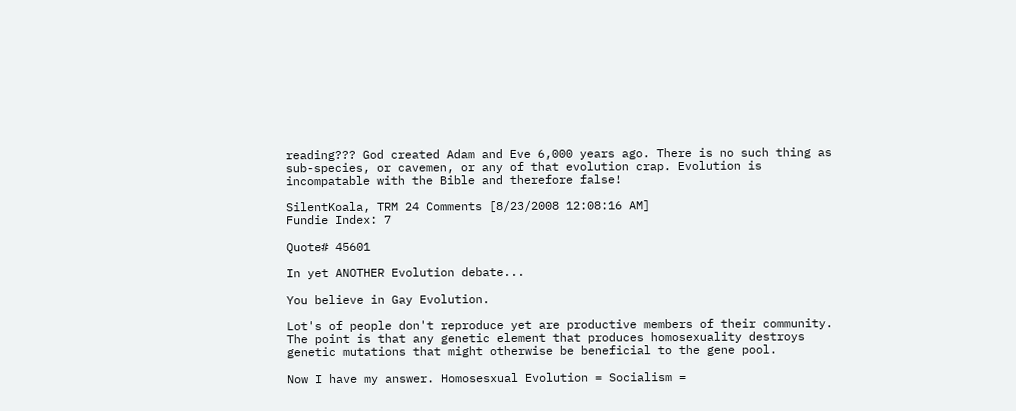reading??? God created Adam and Eve 6,000 years ago. There is no such thing as sub-species, or cavemen, or any of that evolution crap. Evolution is incompatable with the Bible and therefore false!

SilentKoala, TRM 24 Comments [8/23/2008 12:08:16 AM]
Fundie Index: 7

Quote# 45601

In yet ANOTHER Evolution debate...

You believe in Gay Evolution.

Lot's of people don't reproduce yet are productive members of their community. The point is that any genetic element that produces homosexuality destroys genetic mutations that might otherwise be beneficial to the gene pool.

Now I have my answer. Homosesxual Evolution = Socialism =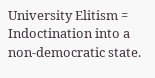University Elitism = Indoctination into a non-democratic state.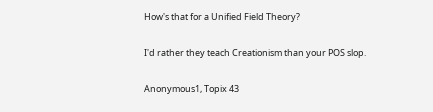How's that for a Unified Field Theory?

I'd rather they teach Creationism than your POS slop.

Anonymous1, Topix 43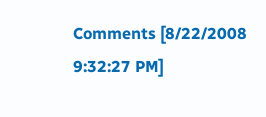Comments [8/22/2008 9:32:27 PM]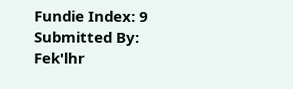Fundie Index: 9
Submitted By: Fek'lhr